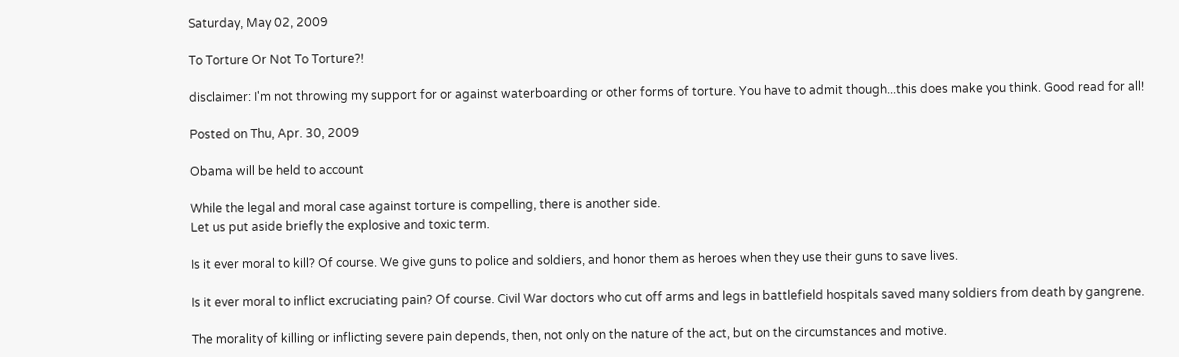Saturday, May 02, 2009

To Torture Or Not To Torture?!

disclaimer: I'm not throwing my support for or against waterboarding or other forms of torture. You have to admit though...this does make you think. Good read for all!

Posted on Thu, Apr. 30, 2009

Obama will be held to account

While the legal and moral case against torture is compelling, there is another side.
Let us put aside briefly the explosive and toxic term.

Is it ever moral to kill? Of course. We give guns to police and soldiers, and honor them as heroes when they use their guns to save lives.

Is it ever moral to inflict excruciating pain? Of course. Civil War doctors who cut off arms and legs in battlefield hospitals saved many soldiers from death by gangrene.

The morality of killing or inflicting severe pain depends, then, not only on the nature of the act, but on the circumstances and motive.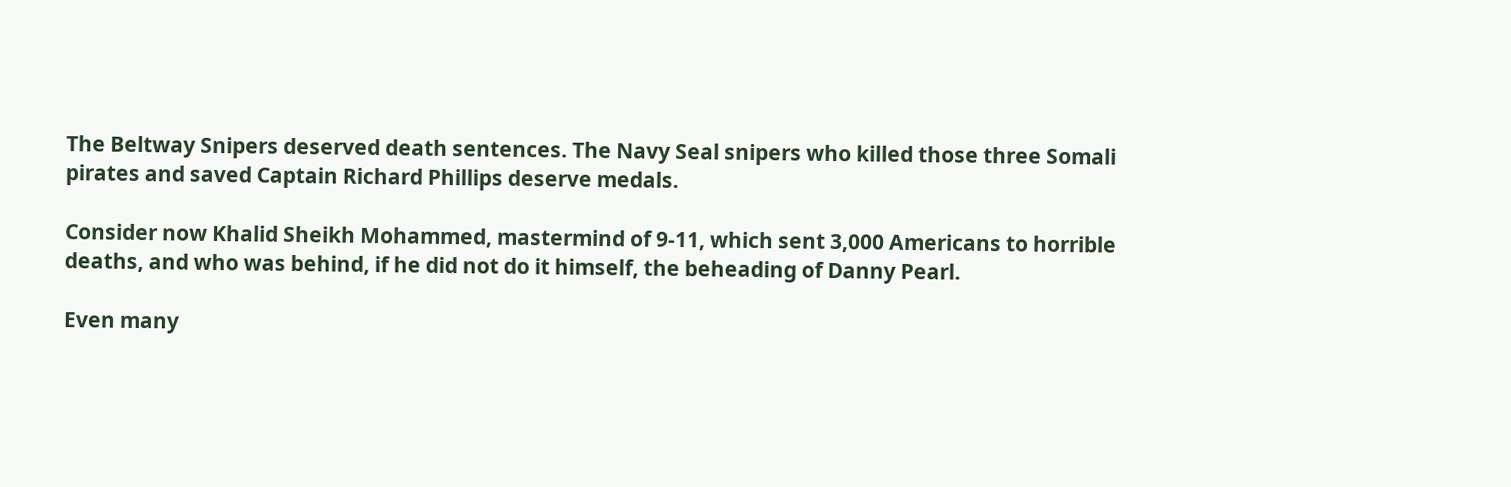The Beltway Snipers deserved death sentences. The Navy Seal snipers who killed those three Somali pirates and saved Captain Richard Phillips deserve medals.

Consider now Khalid Sheikh Mohammed, mastermind of 9-11, which sent 3,000 Americans to horrible deaths, and who was behind, if he did not do it himself, the beheading of Danny Pearl.

Even many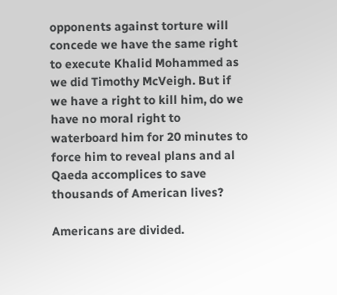opponents against torture will concede we have the same right to execute Khalid Mohammed as we did Timothy McVeigh. But if we have a right to kill him, do we have no moral right to waterboard him for 20 minutes to force him to reveal plans and al Qaeda accomplices to save thousands of American lives?

Americans are divided.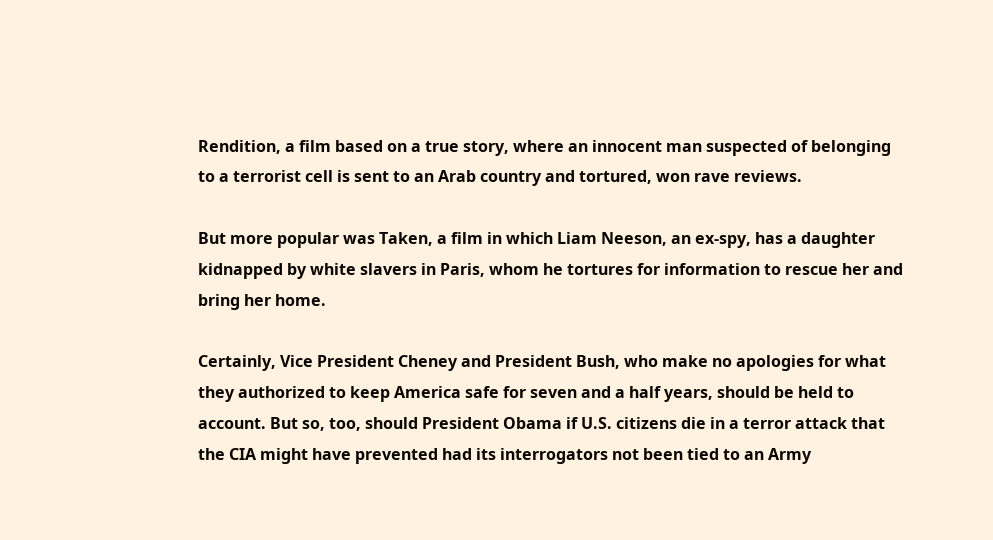Rendition, a film based on a true story, where an innocent man suspected of belonging to a terrorist cell is sent to an Arab country and tortured, won rave reviews.

But more popular was Taken, a film in which Liam Neeson, an ex-spy, has a daughter kidnapped by white slavers in Paris, whom he tortures for information to rescue her and bring her home.

Certainly, Vice President Cheney and President Bush, who make no apologies for what they authorized to keep America safe for seven and a half years, should be held to account. But so, too, should President Obama if U.S. citizens die in a terror attack that the CIA might have prevented had its interrogators not been tied to an Army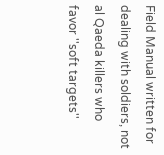Field Manual written for dealing with soldiers, not al Qaeda killers who favor ''soft targets''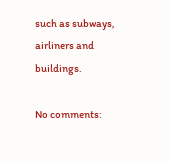such as subways, airliners and buildings.

No comments: